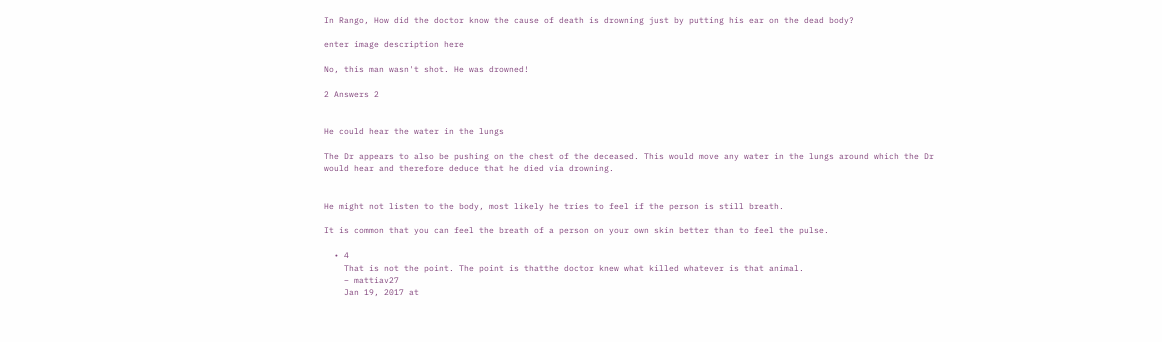In Rango, How did the doctor know the cause of death is drowning just by putting his ear on the dead body?

enter image description here

No, this man wasn't shot. He was drowned!

2 Answers 2


He could hear the water in the lungs

The Dr appears to also be pushing on the chest of the deceased. This would move any water in the lungs around which the Dr would hear and therefore deduce that he died via drowning.


He might not listen to the body, most likely he tries to feel if the person is still breath.

It is common that you can feel the breath of a person on your own skin better than to feel the pulse.

  • 4
    That is not the point. The point is thatthe doctor knew what killed whatever is that animal.
    – mattiav27
    Jan 19, 2017 at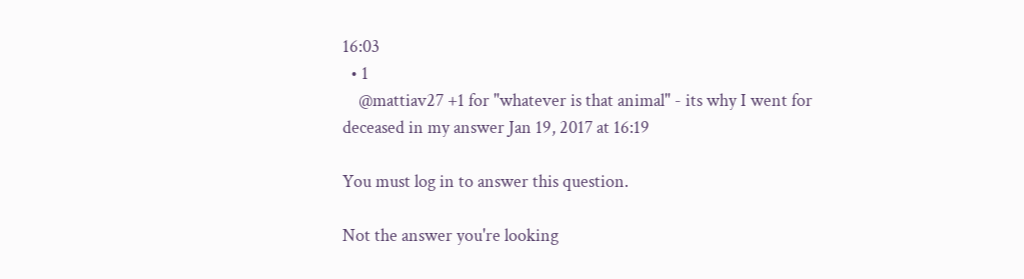16:03
  • 1
    @mattiav27 +1 for "whatever is that animal" - its why I went for deceased in my answer Jan 19, 2017 at 16:19

You must log in to answer this question.

Not the answer you're looking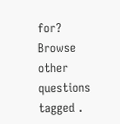for? Browse other questions tagged .